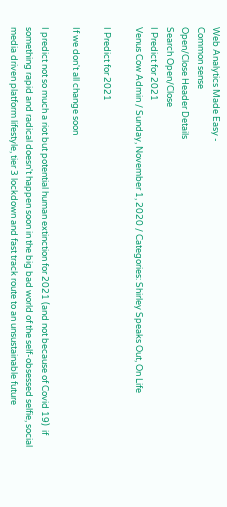Web Analytics Made Easy -
Common sense
Open/Close Header Details
Search Open/Close
I Predict for 2021
Venus Cow Admin / Sunday, November 1, 2020 / Categories: Shirley Speaks Out, On Life

I Predict for 2021

If we don't all change soon

I predict not so much a riot but potential human extinction for 2021 (and not because of Covid 19)  if something rapid and radical doesn't happen soon in the big bad world of the self-obsessed selfie, social media driven platform lifestyle, tier 3 lockdown and fast track route to an unsustainable future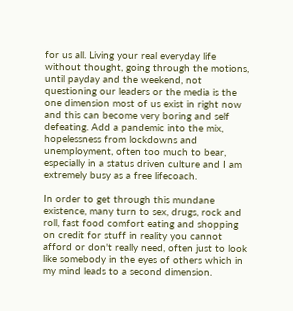for us all. Living your real everyday life without thought, going through the motions, until payday and the weekend, not questioning our leaders or the media is the one dimension most of us exist in right now and this can become very boring and self defeating. Add a pandemic into the mix, hopelessness from lockdowns and unemployment, often too much to bear, especially in a status driven culture and I am extremely busy as a free lifecoach.

In order to get through this mundane existence, many turn to sex, drugs, rock and roll, fast food comfort eating and shopping on credit for stuff in reality you cannot afford or don't really need, often just to look like somebody in the eyes of others which in my mind leads to a second dimension.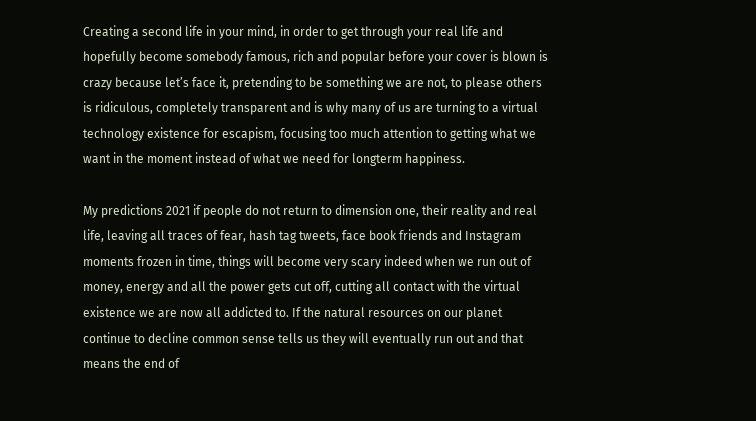Creating a second life in your mind, in order to get through your real life and hopefully become somebody famous, rich and popular before your cover is blown is crazy because let’s face it, pretending to be something we are not, to please others is ridiculous, completely transparent and is why many of us are turning to a virtual technology existence for escapism, focusing too much attention to getting what we want in the moment instead of what we need for longterm happiness.

My predictions 2021 if people do not return to dimension one, their reality and real life, leaving all traces of fear, hash tag tweets, face book friends and Instagram moments frozen in time, things will become very scary indeed when we run out of money, energy and all the power gets cut off, cutting all contact with the virtual existence we are now all addicted to. If the natural resources on our planet continue to decline common sense tells us they will eventually run out and that means the end of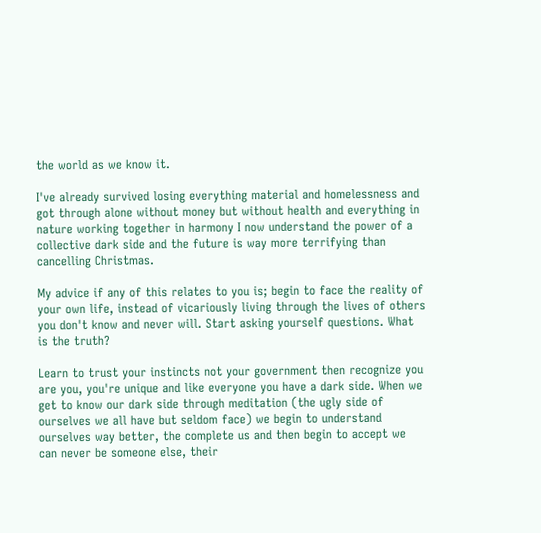the world as we know it.

I've already survived losing everything material and homelessness and got through alone without money but without health and everything in nature working together in harmony I now understand the power of a collective dark side and the future is way more terrifying than cancelling Christmas.

My advice if any of this relates to you is; begin to face the reality of your own life, instead of vicariously living through the lives of others you don't know and never will. Start asking yourself questions. What is the truth?

Learn to trust your instincts not your government then recognize you are you, you're unique and like everyone you have a dark side. When we get to know our dark side through meditation (the ugly side of ourselves we all have but seldom face) we begin to understand ourselves way better, the complete us and then begin to accept we can never be someone else, their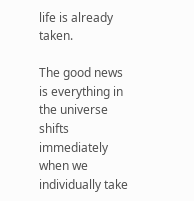life is already taken.

The good news is everything in the universe shifts immediately when we individually take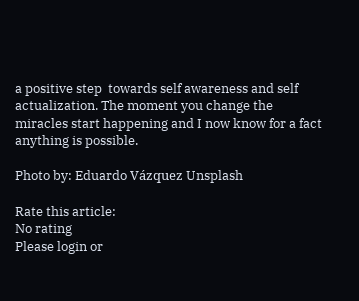a positive step  towards self awareness and self actualization. The moment you change the miracles start happening and I now know for a fact anything is possible.

Photo by: Eduardo Vázquez Unsplash

Rate this article:
No rating
Please login or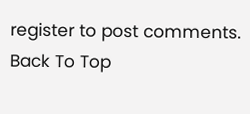register to post comments.
Back To Top